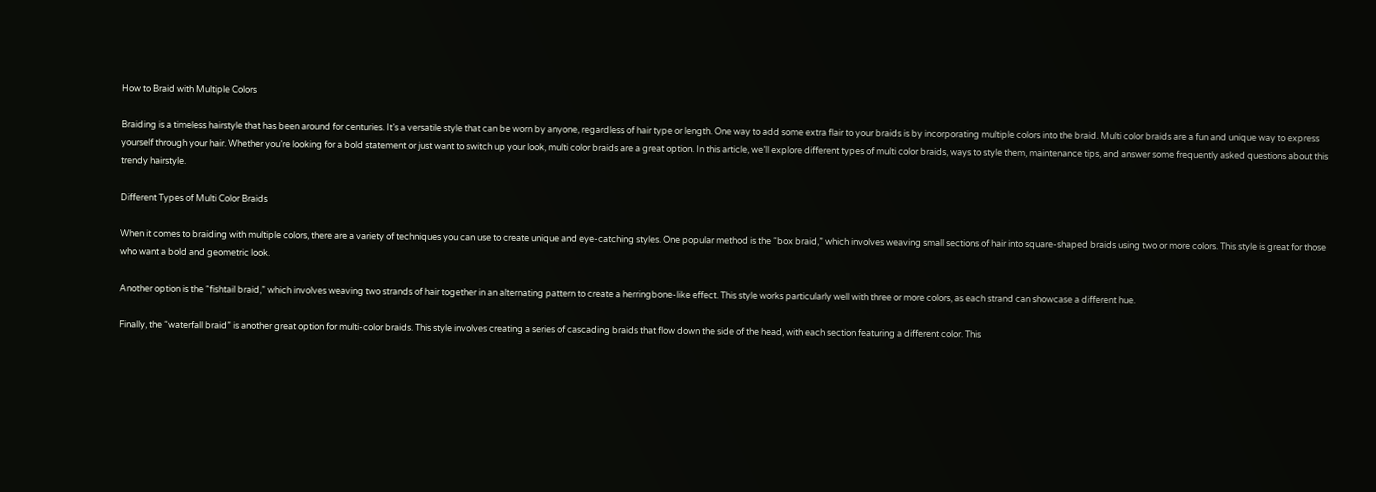How to Braid with Multiple Colors

Braiding is a timeless hairstyle that has been around for centuries. It’s a versatile style that can be worn by anyone, regardless of hair type or length. One way to add some extra flair to your braids is by incorporating multiple colors into the braid. Multi color braids are a fun and unique way to express yourself through your hair. Whether you’re looking for a bold statement or just want to switch up your look, multi color braids are a great option. In this article, we’ll explore different types of multi color braids, ways to style them, maintenance tips, and answer some frequently asked questions about this trendy hairstyle.

Different Types of Multi Color Braids

When it comes to braiding with multiple colors, there are a variety of techniques you can use to create unique and eye-catching styles. One popular method is the “box braid,” which involves weaving small sections of hair into square-shaped braids using two or more colors. This style is great for those who want a bold and geometric look.

Another option is the “fishtail braid,” which involves weaving two strands of hair together in an alternating pattern to create a herringbone-like effect. This style works particularly well with three or more colors, as each strand can showcase a different hue.

Finally, the “waterfall braid” is another great option for multi-color braids. This style involves creating a series of cascading braids that flow down the side of the head, with each section featuring a different color. This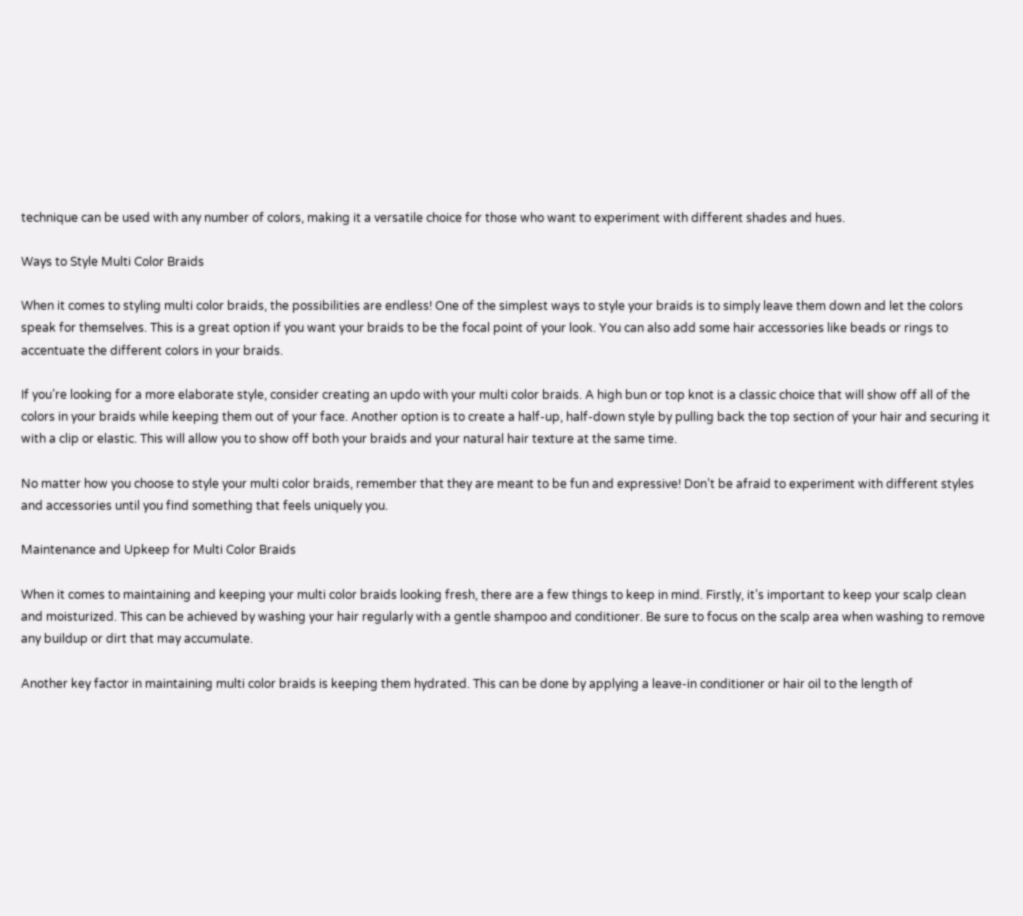technique can be used with any number of colors, making it a versatile choice for those who want to experiment with different shades and hues.

Ways to Style Multi Color Braids

When it comes to styling multi color braids, the possibilities are endless! One of the simplest ways to style your braids is to simply leave them down and let the colors speak for themselves. This is a great option if you want your braids to be the focal point of your look. You can also add some hair accessories like beads or rings to accentuate the different colors in your braids.

If you’re looking for a more elaborate style, consider creating an updo with your multi color braids. A high bun or top knot is a classic choice that will show off all of the colors in your braids while keeping them out of your face. Another option is to create a half-up, half-down style by pulling back the top section of your hair and securing it with a clip or elastic. This will allow you to show off both your braids and your natural hair texture at the same time.

No matter how you choose to style your multi color braids, remember that they are meant to be fun and expressive! Don’t be afraid to experiment with different styles and accessories until you find something that feels uniquely you.

Maintenance and Upkeep for Multi Color Braids

When it comes to maintaining and keeping your multi color braids looking fresh, there are a few things to keep in mind. Firstly, it’s important to keep your scalp clean and moisturized. This can be achieved by washing your hair regularly with a gentle shampoo and conditioner. Be sure to focus on the scalp area when washing to remove any buildup or dirt that may accumulate.

Another key factor in maintaining multi color braids is keeping them hydrated. This can be done by applying a leave-in conditioner or hair oil to the length of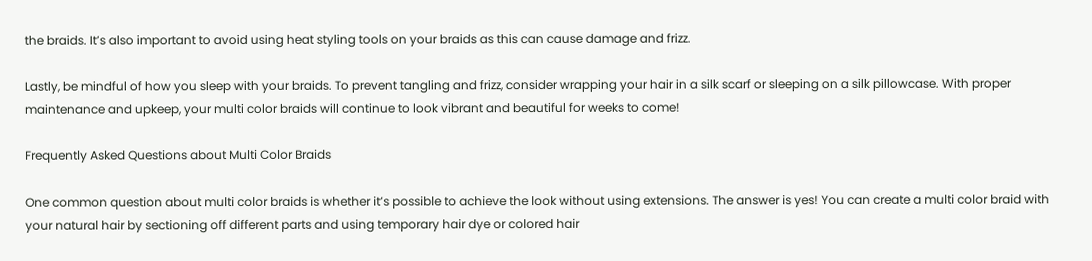the braids. It’s also important to avoid using heat styling tools on your braids as this can cause damage and frizz.

Lastly, be mindful of how you sleep with your braids. To prevent tangling and frizz, consider wrapping your hair in a silk scarf or sleeping on a silk pillowcase. With proper maintenance and upkeep, your multi color braids will continue to look vibrant and beautiful for weeks to come!

Frequently Asked Questions about Multi Color Braids

One common question about multi color braids is whether it’s possible to achieve the look without using extensions. The answer is yes! You can create a multi color braid with your natural hair by sectioning off different parts and using temporary hair dye or colored hair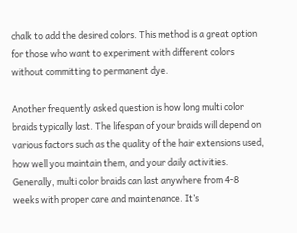chalk to add the desired colors. This method is a great option for those who want to experiment with different colors without committing to permanent dye.

Another frequently asked question is how long multi color braids typically last. The lifespan of your braids will depend on various factors such as the quality of the hair extensions used, how well you maintain them, and your daily activities. Generally, multi color braids can last anywhere from 4-8 weeks with proper care and maintenance. It’s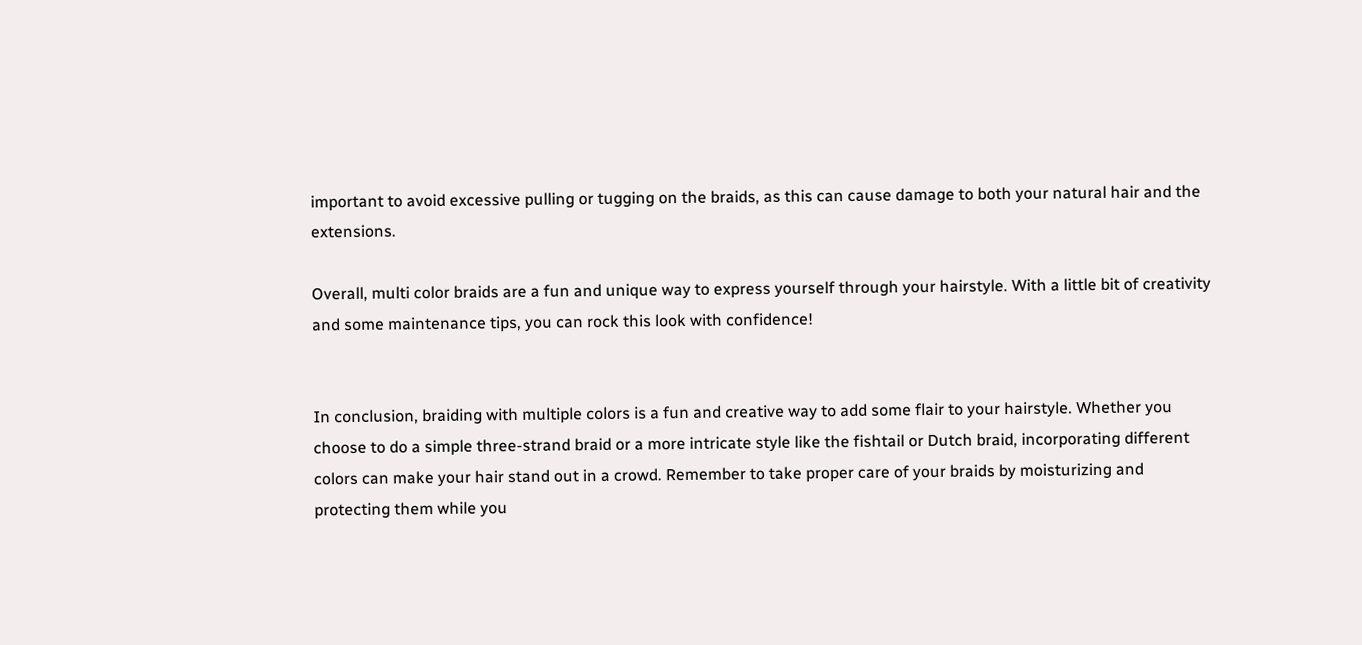important to avoid excessive pulling or tugging on the braids, as this can cause damage to both your natural hair and the extensions.

Overall, multi color braids are a fun and unique way to express yourself through your hairstyle. With a little bit of creativity and some maintenance tips, you can rock this look with confidence!


In conclusion, braiding with multiple colors is a fun and creative way to add some flair to your hairstyle. Whether you choose to do a simple three-strand braid or a more intricate style like the fishtail or Dutch braid, incorporating different colors can make your hair stand out in a crowd. Remember to take proper care of your braids by moisturizing and protecting them while you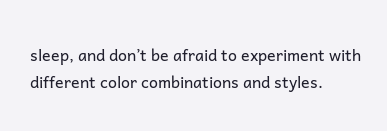sleep, and don’t be afraid to experiment with different color combinations and styles.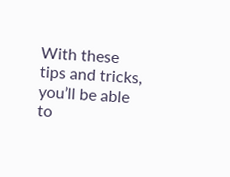With these tips and tricks, you’ll be able to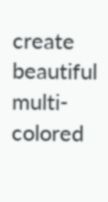create beautiful multi-colored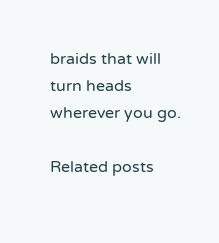braids that will turn heads wherever you go.

Related posts